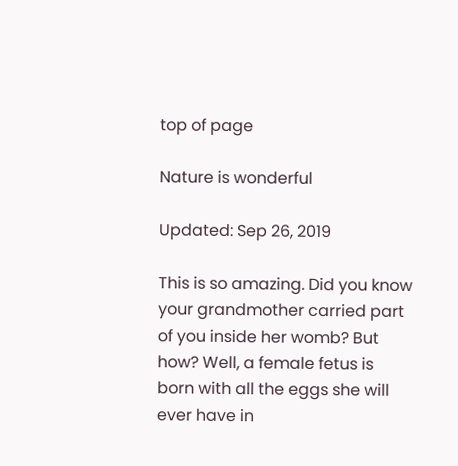top of page

Nature is wonderful

Updated: Sep 26, 2019

This is so amazing. Did you know your grandmother carried part of you inside her womb? But how? Well, a female fetus is born with all the eggs she will ever have in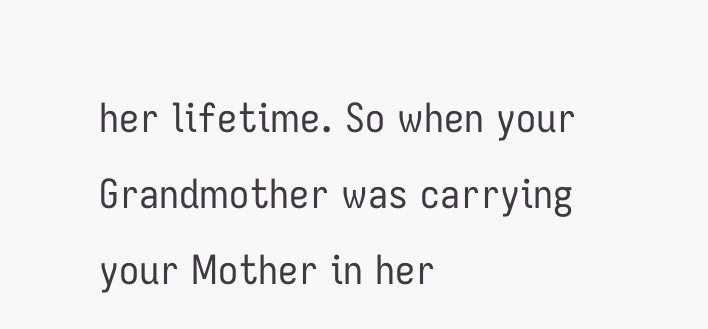her lifetime. So when your Grandmother was carrying your Mother in her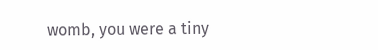womb, you were a tiny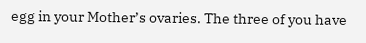egg in your Mother’s ovaries. The three of you have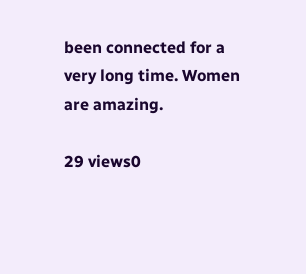been connected for a very long time. Women are amazing.

29 views0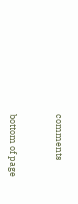comments


bottom of page